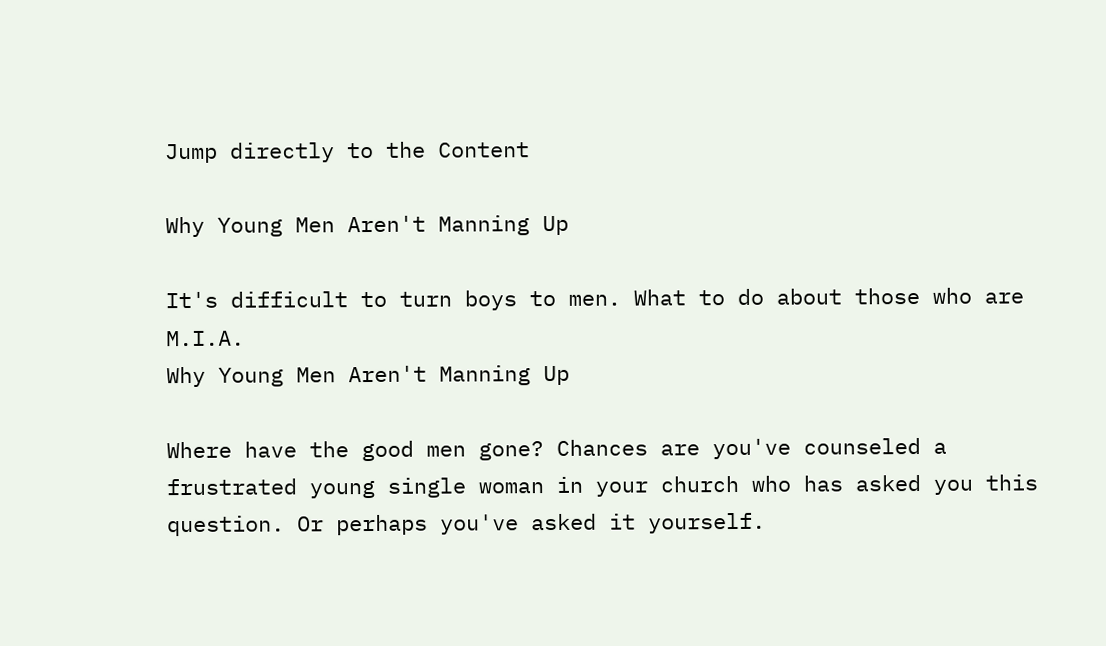Jump directly to the Content

Why Young Men Aren't Manning Up

It's difficult to turn boys to men. What to do about those who are M.I.A.
Why Young Men Aren't Manning Up

Where have the good men gone? Chances are you've counseled a frustrated young single woman in your church who has asked you this question. Or perhaps you've asked it yourself.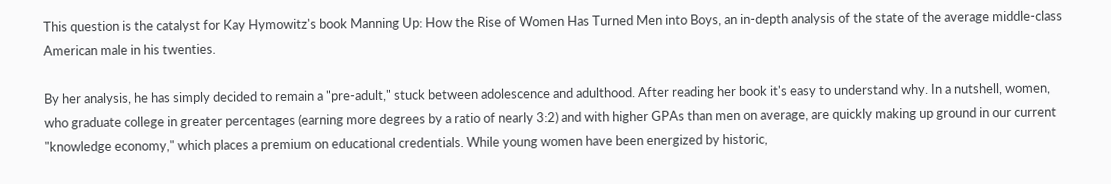This question is the catalyst for Kay Hymowitz's book Manning Up: How the Rise of Women Has Turned Men into Boys, an in-depth analysis of the state of the average middle-class American male in his twenties.

By her analysis, he has simply decided to remain a "pre-adult," stuck between adolescence and adulthood. After reading her book it's easy to understand why. In a nutshell, women, who graduate college in greater percentages (earning more degrees by a ratio of nearly 3:2) and with higher GPAs than men on average, are quickly making up ground in our current "knowledge economy," which places a premium on educational credentials. While young women have been energized by historic,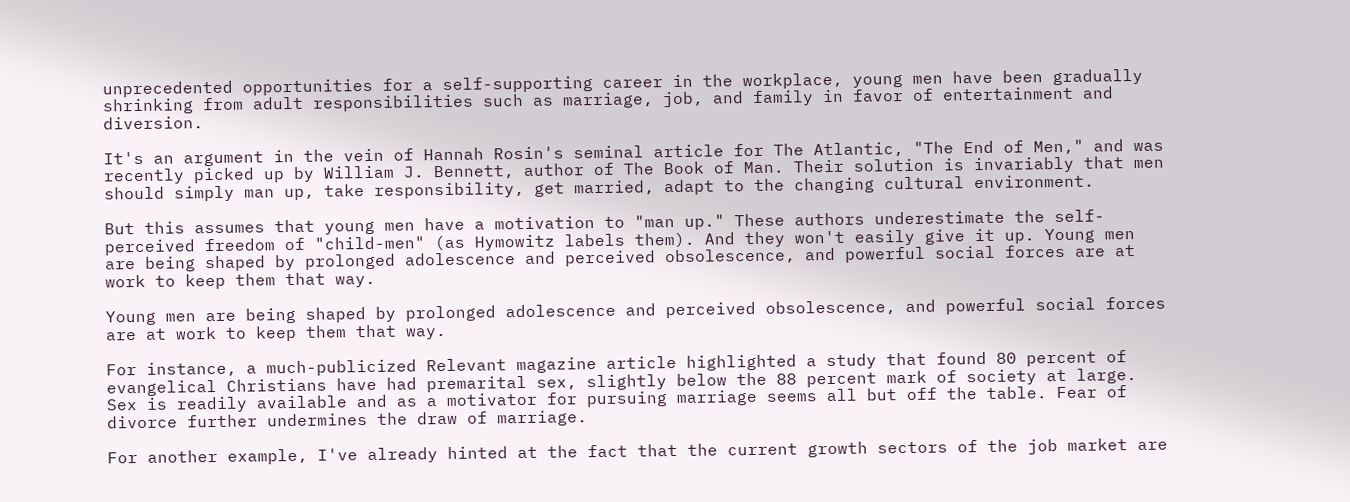unprecedented opportunities for a self-supporting career in the workplace, young men have been gradually shrinking from adult responsibilities such as marriage, job, and family in favor of entertainment and diversion.

It's an argument in the vein of Hannah Rosin's seminal article for The Atlantic, "The End of Men," and was recently picked up by William J. Bennett, author of The Book of Man. Their solution is invariably that men should simply man up, take responsibility, get married, adapt to the changing cultural environment.

But this assumes that young men have a motivation to "man up." These authors underestimate the self-perceived freedom of "child-men" (as Hymowitz labels them). And they won't easily give it up. Young men are being shaped by prolonged adolescence and perceived obsolescence, and powerful social forces are at work to keep them that way.

Young men are being shaped by prolonged adolescence and perceived obsolescence, and powerful social forces are at work to keep them that way.

For instance, a much-publicized Relevant magazine article highlighted a study that found 80 percent of evangelical Christians have had premarital sex, slightly below the 88 percent mark of society at large. Sex is readily available and as a motivator for pursuing marriage seems all but off the table. Fear of divorce further undermines the draw of marriage.

For another example, I've already hinted at the fact that the current growth sectors of the job market are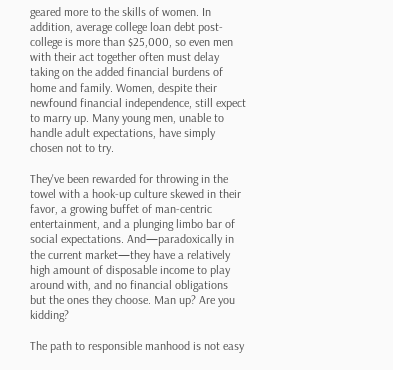geared more to the skills of women. In addition, average college loan debt post-college is more than $25,000, so even men with their act together often must delay taking on the added financial burdens of home and family. Women, despite their newfound financial independence, still expect to marry up. Many young men, unable to handle adult expectations, have simply chosen not to try.

They've been rewarded for throwing in the towel with a hook-up culture skewed in their favor, a growing buffet of man-centric entertainment, and a plunging limbo bar of social expectations. And—paradoxically in the current market—they have a relatively high amount of disposable income to play around with, and no financial obligations but the ones they choose. Man up? Are you kidding?

The path to responsible manhood is not easy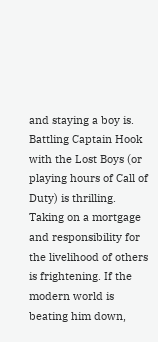and staying a boy is. Battling Captain Hook with the Lost Boys (or playing hours of Call of Duty) is thrilling. Taking on a mortgage and responsibility for the livelihood of others is frightening. If the modern world is beating him down,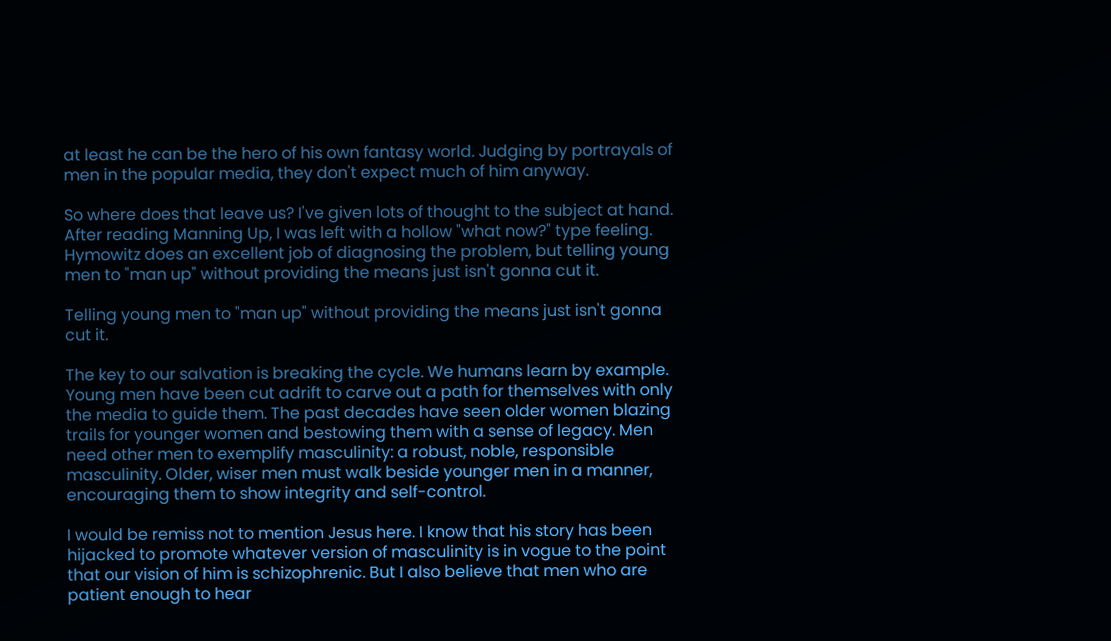at least he can be the hero of his own fantasy world. Judging by portrayals of men in the popular media, they don't expect much of him anyway.

So where does that leave us? I've given lots of thought to the subject at hand. After reading Manning Up, I was left with a hollow "what now?" type feeling. Hymowitz does an excellent job of diagnosing the problem, but telling young men to "man up" without providing the means just isn't gonna cut it.

Telling young men to "man up" without providing the means just isn't gonna cut it.

The key to our salvation is breaking the cycle. We humans learn by example. Young men have been cut adrift to carve out a path for themselves with only the media to guide them. The past decades have seen older women blazing trails for younger women and bestowing them with a sense of legacy. Men need other men to exemplify masculinity: a robust, noble, responsible masculinity. Older, wiser men must walk beside younger men in a manner, encouraging them to show integrity and self-control.

I would be remiss not to mention Jesus here. I know that his story has been hijacked to promote whatever version of masculinity is in vogue to the point that our vision of him is schizophrenic. But I also believe that men who are patient enough to hear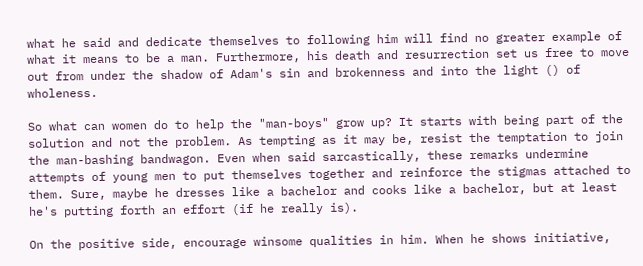what he said and dedicate themselves to following him will find no greater example of what it means to be a man. Furthermore, his death and resurrection set us free to move out from under the shadow of Adam's sin and brokenness and into the light () of wholeness.

So what can women do to help the "man-boys" grow up? It starts with being part of the solution and not the problem. As tempting as it may be, resist the temptation to join the man-bashing bandwagon. Even when said sarcastically, these remarks undermine attempts of young men to put themselves together and reinforce the stigmas attached to them. Sure, maybe he dresses like a bachelor and cooks like a bachelor, but at least he's putting forth an effort (if he really is).

On the positive side, encourage winsome qualities in him. When he shows initiative,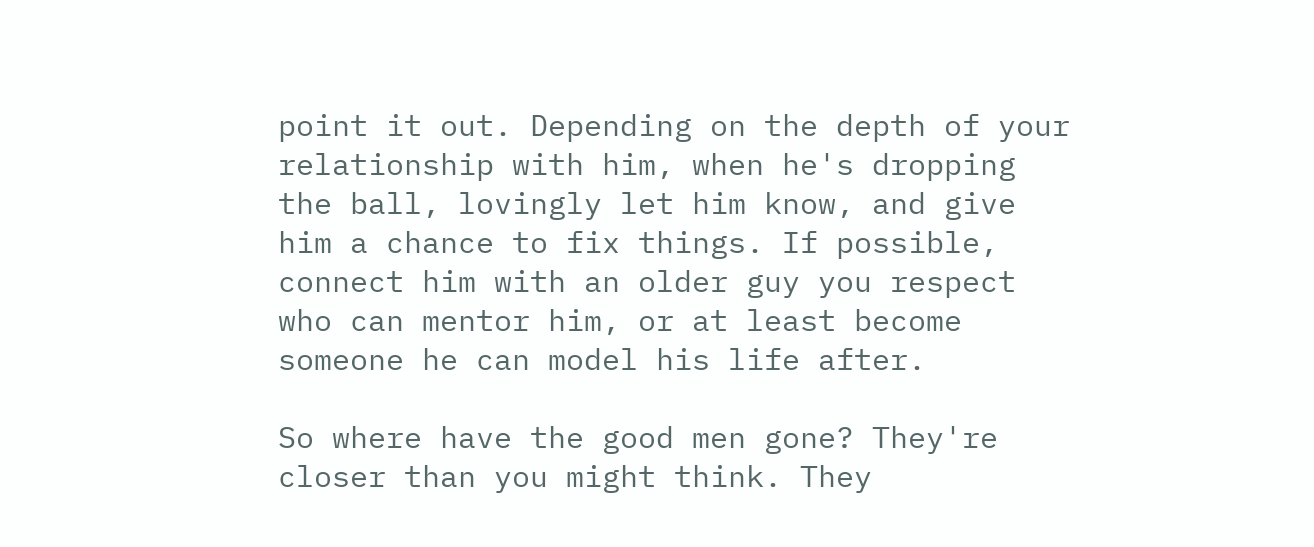point it out. Depending on the depth of your relationship with him, when he's dropping the ball, lovingly let him know, and give him a chance to fix things. If possible, connect him with an older guy you respect who can mentor him, or at least become someone he can model his life after.

So where have the good men gone? They're closer than you might think. They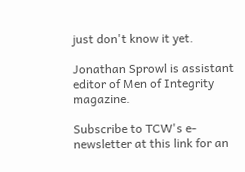just don't know it yet.

Jonathan Sprowl is assistant editor of Men of Integrity magazine.

Subscribe to TCW's e-newsletter at this link for an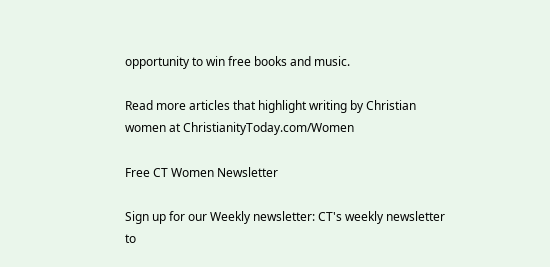opportunity to win free books and music.

Read more articles that highlight writing by Christian women at ChristianityToday.com/Women

Free CT Women Newsletter

Sign up for our Weekly newsletter: CT's weekly newsletter to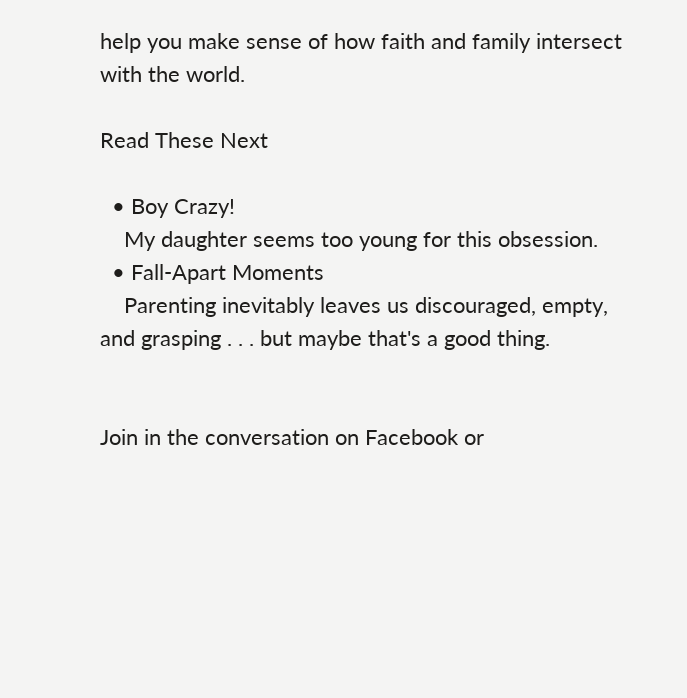help you make sense of how faith and family intersect with the world.

Read These Next

  • Boy Crazy!
    My daughter seems too young for this obsession.
  • Fall-Apart Moments
    Parenting inevitably leaves us discouraged, empty, and grasping . . . but maybe that's a good thing.


Join in the conversation on Facebook or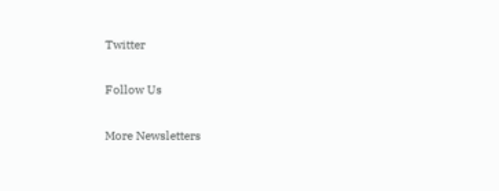Twitter

Follow Us

More Newsletters